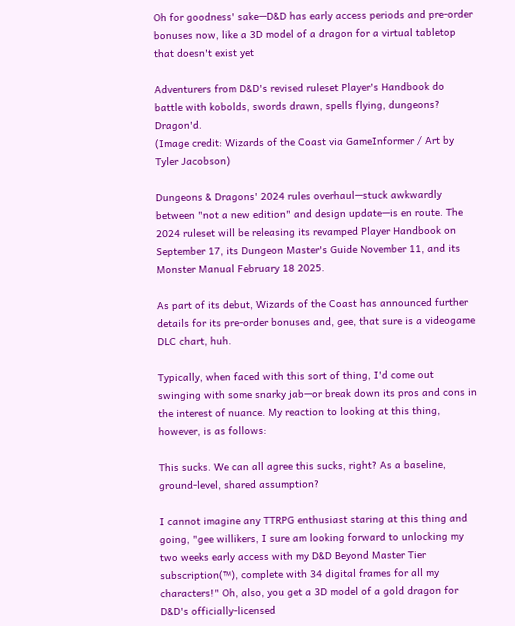Oh for goodness' sake—D&D has early access periods and pre-order bonuses now, like a 3D model of a dragon for a virtual tabletop that doesn't exist yet

Adventurers from D&D's revised ruleset Player's Handbook do battle with kobolds, swords drawn, spells flying, dungeons? Dragon'd.
(Image credit: Wizards of the Coast via GameInformer / Art by Tyler Jacobson)

Dungeons & Dragons' 2024 rules overhaul—stuck awkwardly between "not a new edition" and design update—is en route. The 2024 ruleset will be releasing its revamped Player Handbook on September 17, its Dungeon Master's Guide November 11, and its Monster Manual February 18 2025.

As part of its debut, Wizards of the Coast has announced further details for its pre-order bonuses and, gee, that sure is a videogame DLC chart, huh.

Typically, when faced with this sort of thing, I'd come out swinging with some snarky jab—or break down its pros and cons in the interest of nuance. My reaction to looking at this thing, however, is as follows:

This sucks. We can all agree this sucks, right? As a baseline, ground-level, shared assumption?

I cannot imagine any TTRPG enthusiast staring at this thing and going, "gee willikers, I sure am looking forward to unlocking my two weeks early access with my D&D Beyond Master Tier subscription(™), complete with 34 digital frames for all my characters!" Oh, also, you get a 3D model of a gold dragon for D&D's officially-licensed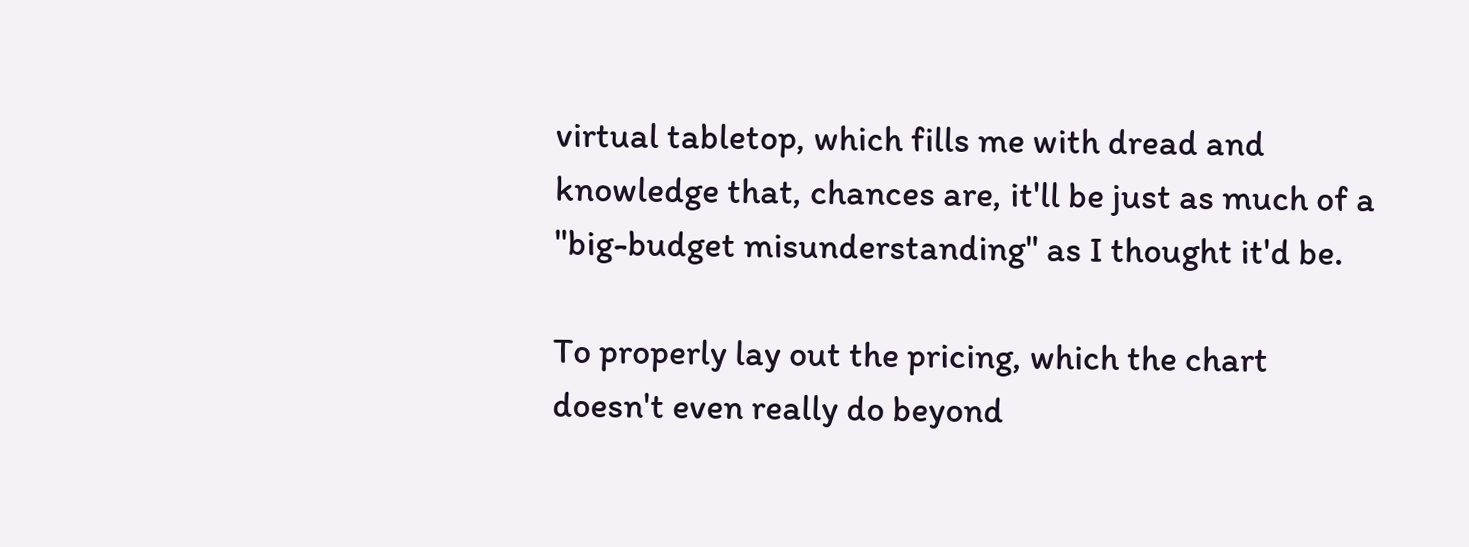virtual tabletop, which fills me with dread and knowledge that, chances are, it'll be just as much of a "big-budget misunderstanding" as I thought it'd be.

To properly lay out the pricing, which the chart doesn't even really do beyond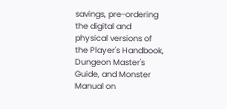savings, pre-ordering the digital and physical versions of the Player's Handbook, Dungeon Master's Guide, and Monster Manual on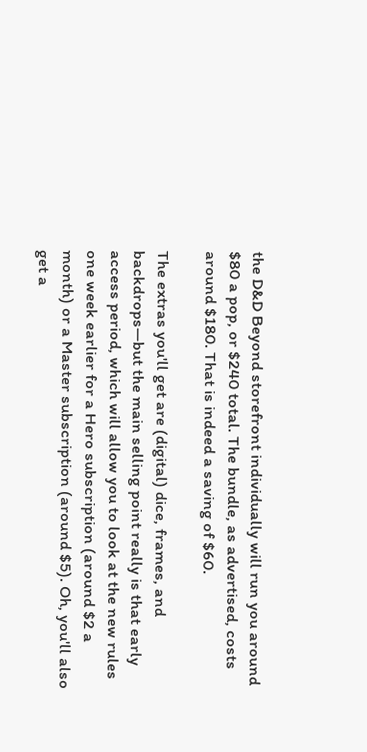the D&D Beyond storefront individually will run you around $80 a pop, or $240 total. The bundle, as advertised, costs around $180. That is indeed a saving of $60.

The extras you'll get are (digital) dice, frames, and backdrops—but the main selling point really is that early access period, which will allow you to look at the new rules one week earlier for a Hero subscription (around $2 a month) or a Master subscription (around $5). Oh, you'll also get a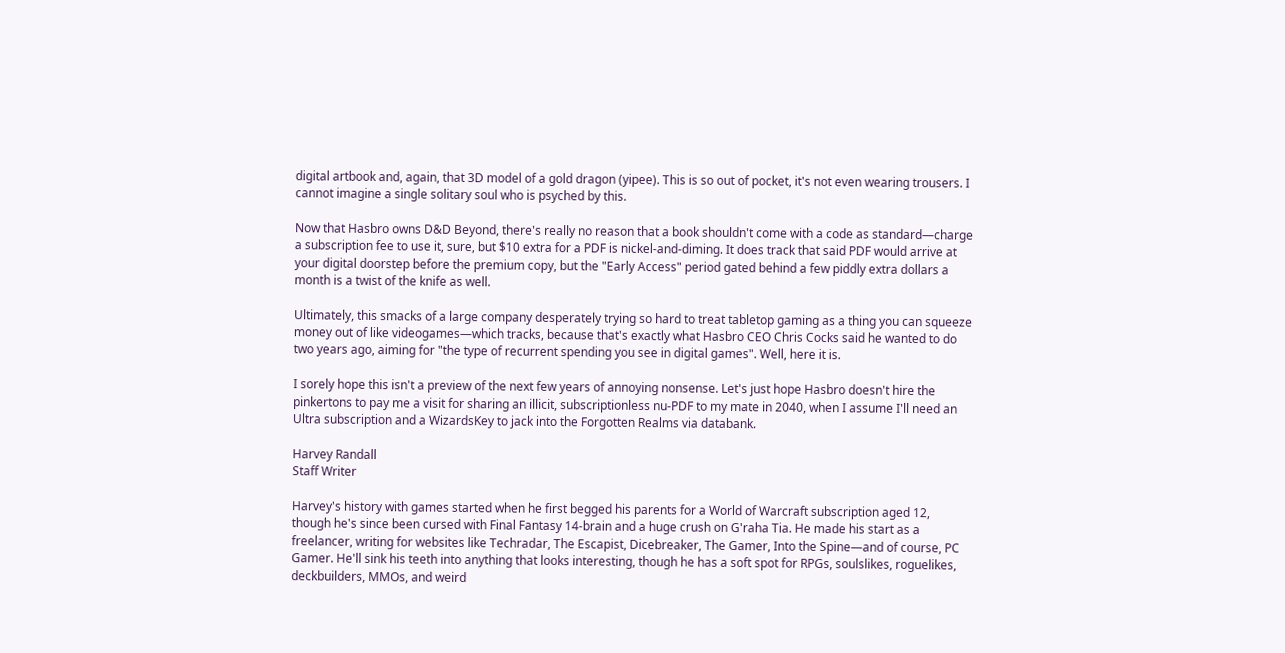digital artbook and, again, that 3D model of a gold dragon (yipee). This is so out of pocket, it's not even wearing trousers. I cannot imagine a single solitary soul who is psyched by this.

Now that Hasbro owns D&D Beyond, there's really no reason that a book shouldn't come with a code as standard—charge a subscription fee to use it, sure, but $10 extra for a PDF is nickel-and-diming. It does track that said PDF would arrive at your digital doorstep before the premium copy, but the "Early Access" period gated behind a few piddly extra dollars a month is a twist of the knife as well.

Ultimately, this smacks of a large company desperately trying so hard to treat tabletop gaming as a thing you can squeeze money out of like videogames—which tracks, because that's exactly what Hasbro CEO Chris Cocks said he wanted to do two years ago, aiming for "the type of recurrent spending you see in digital games". Well, here it is.

I sorely hope this isn't a preview of the next few years of annoying nonsense. Let's just hope Hasbro doesn't hire the pinkertons to pay me a visit for sharing an illicit, subscriptionless nu-PDF to my mate in 2040, when I assume I'll need an Ultra subscription and a WizardsKey to jack into the Forgotten Realms via databank.

Harvey Randall
Staff Writer

Harvey's history with games started when he first begged his parents for a World of Warcraft subscription aged 12, though he's since been cursed with Final Fantasy 14-brain and a huge crush on G'raha Tia. He made his start as a freelancer, writing for websites like Techradar, The Escapist, Dicebreaker, The Gamer, Into the Spine—and of course, PC Gamer. He'll sink his teeth into anything that looks interesting, though he has a soft spot for RPGs, soulslikes, roguelikes, deckbuilders, MMOs, and weird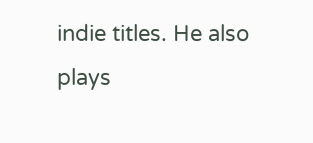indie titles. He also plays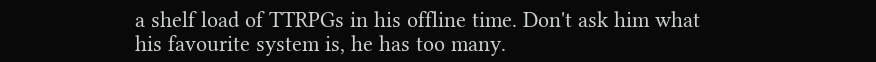a shelf load of TTRPGs in his offline time. Don't ask him what his favourite system is, he has too many.